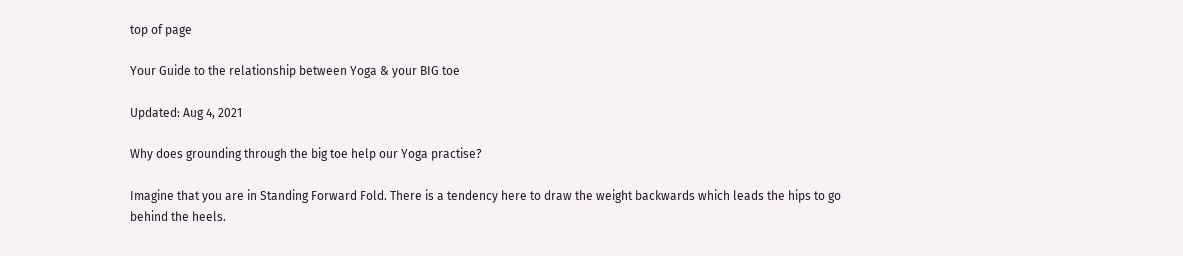top of page

Your Guide to the relationship between Yoga & your BIG toe

Updated: Aug 4, 2021

Why does grounding through the big toe help our Yoga practise?

Imagine that you are in Standing Forward Fold. There is a tendency here to draw the weight backwards which leads the hips to go behind the heels.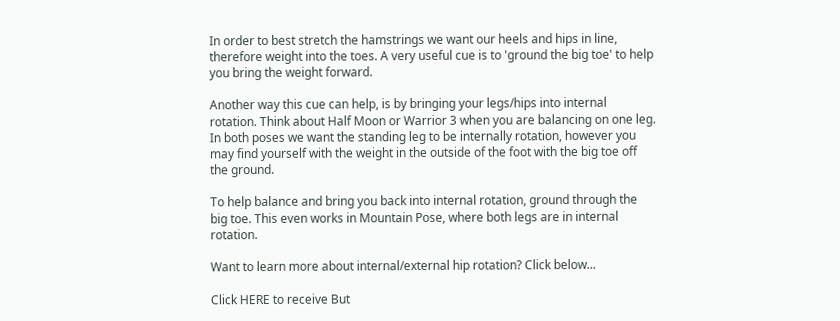In order to best stretch the hamstrings we want our heels and hips in line, therefore weight into the toes. A very useful cue is to 'ground the big toe' to help you bring the weight forward.

Another way this cue can help, is by bringing your legs/hips into internal rotation. Think about Half Moon or Warrior 3 when you are balancing on one leg. In both poses we want the standing leg to be internally rotation, however you may find yourself with the weight in the outside of the foot with the big toe off the ground.

To help balance and bring you back into internal rotation, ground through the big toe. This even works in Mountain Pose, where both legs are in internal rotation.

Want to learn more about internal/external hip rotation? Click below...

Click HERE to receive But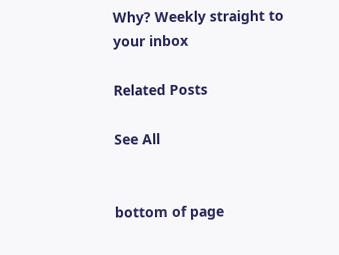Why? Weekly straight to your inbox

Related Posts

See All


bottom of page